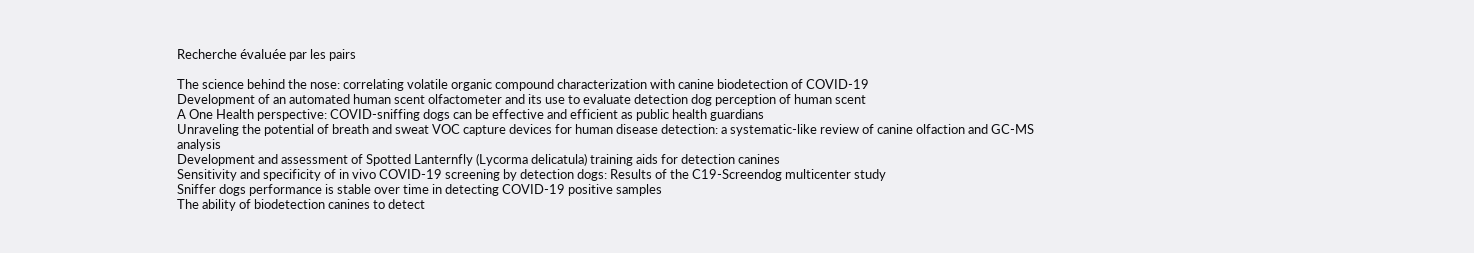Recherche évaluée par les pairs

The science behind the nose: correlating volatile organic compound characterization with canine biodetection of COVID-19
Development of an automated human scent olfactometer and its use to evaluate detection dog perception of human scent
A One Health perspective: COVID-sniffing dogs can be effective and efficient as public health guardians
Unraveling the potential of breath and sweat VOC capture devices for human disease detection: a systematic-like review of canine olfaction and GC-MS analysis
Development and assessment of Spotted Lanternfly (Lycorma delicatula) training aids for detection canines
Sensitivity and specificity of in vivo COVID-19 screening by detection dogs: Results of the C19-Screendog multicenter study
Sniffer dogs performance is stable over time in detecting COVID-19 positive samples
The ability of biodetection canines to detect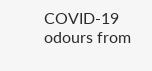COVID-19 odours from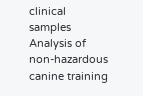clinical samples
Analysis of non-hazardous canine training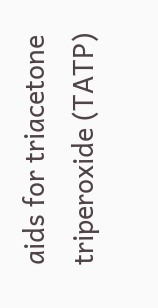aids for triacetone triperoxide (TATP)